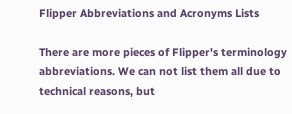Flipper Abbreviations and Acronyms Lists

There are more pieces of Flipper's terminology abbreviations. We can not list them all due to technical reasons, but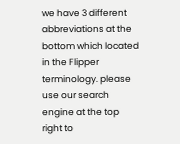we have 3 different abbreviations at the bottom which located in the Flipper terminology. please use our search engine at the top right to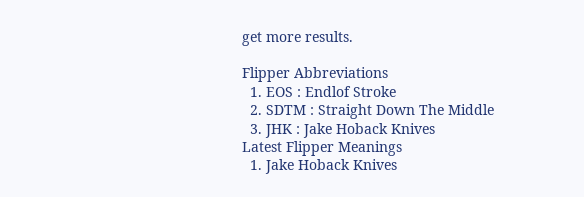get more results.

Flipper Abbreviations
  1. EOS : Endlof Stroke
  2. SDTM : Straight Down The Middle
  3. JHK : Jake Hoback Knives
Latest Flipper Meanings
  1. Jake Hoback Knives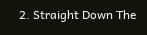2. Straight Down The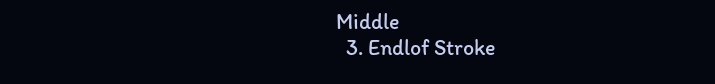Middle
  3. Endlof Stroke